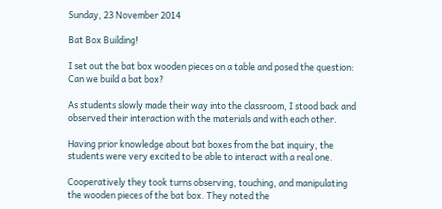Sunday, 23 November 2014

Bat Box Building!

I set out the bat box wooden pieces on a table and posed the question: Can we build a bat box?

As students slowly made their way into the classroom, I stood back and observed their interaction with the materials and with each other.

Having prior knowledge about bat boxes from the bat inquiry, the students were very excited to be able to interact with a real one.

Cooperatively they took turns observing, touching, and manipulating the wooden pieces of the bat box. They noted the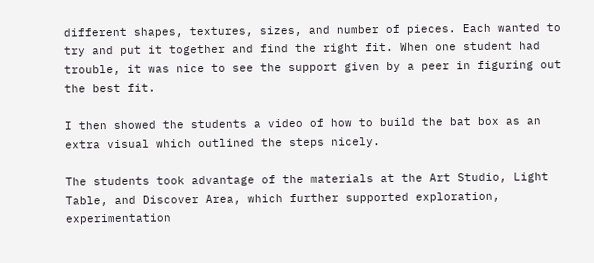different shapes, textures, sizes, and number of pieces. Each wanted to try and put it together and find the right fit. When one student had trouble, it was nice to see the support given by a peer in figuring out the best fit.

I then showed the students a video of how to build the bat box as an extra visual which outlined the steps nicely.

The students took advantage of the materials at the Art Studio, Light Table, and Discover Area, which further supported exploration, experimentation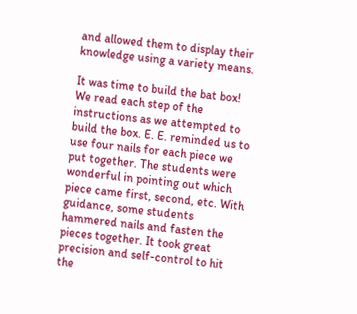and allowed them to display their knowledge using a variety means.

It was time to build the bat box! We read each step of the instructions as we attempted to build the box. E. E. reminded us to use four nails for each piece we put together. The students were wonderful in pointing out which piece came first, second, etc. With guidance, some students hammered nails and fasten the pieces together. It took great precision and self-control to hit the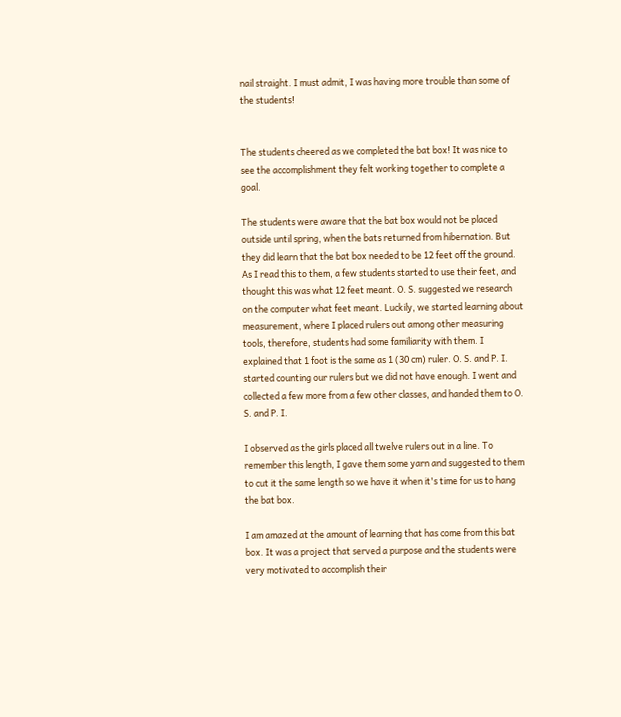nail straight. I must admit, I was having more trouble than some of the students!


The students cheered as we completed the bat box! It was nice to see the accomplishment they felt working together to complete a goal.

The students were aware that the bat box would not be placed outside until spring, when the bats returned from hibernation. But they did learn that the bat box needed to be 12 feet off the ground. As I read this to them, a few students started to use their feet, and thought this was what 12 feet meant. O. S. suggested we research on the computer what feet meant. Luckily, we started learning about measurement, where I placed rulers out among other measuring tools, therefore, students had some familiarity with them. I explained that 1 foot is the same as 1 (30 cm) ruler. O. S. and P. I. started counting our rulers but we did not have enough. I went and collected a few more from a few other classes, and handed them to O. S. and P. I.

I observed as the girls placed all twelve rulers out in a line. To remember this length, I gave them some yarn and suggested to them to cut it the same length so we have it when it's time for us to hang the bat box.

I am amazed at the amount of learning that has come from this bat box. It was a project that served a purpose and the students were very motivated to accomplish their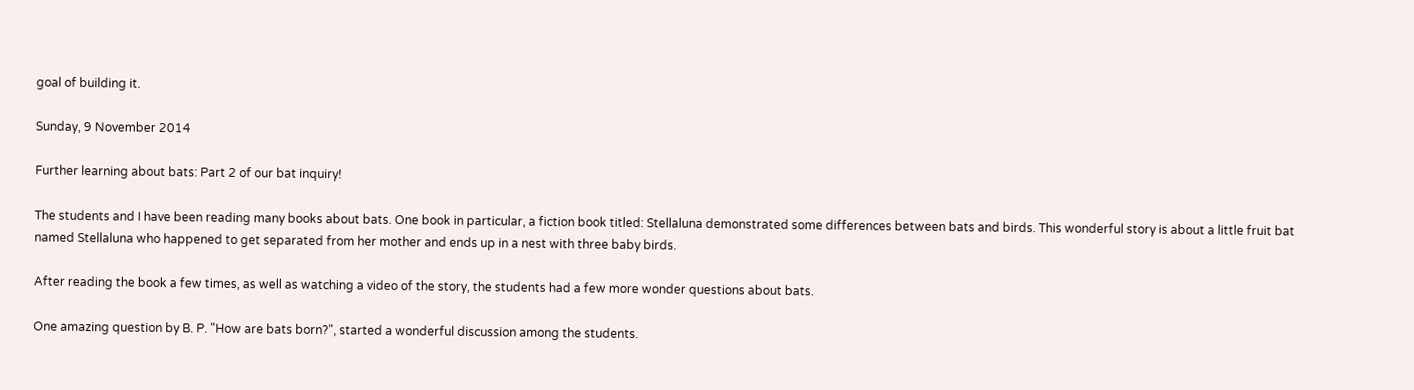goal of building it.

Sunday, 9 November 2014

Further learning about bats: Part 2 of our bat inquiry!

The students and I have been reading many books about bats. One book in particular, a fiction book titled: Stellaluna demonstrated some differences between bats and birds. This wonderful story is about a little fruit bat named Stellaluna who happened to get separated from her mother and ends up in a nest with three baby birds.

After reading the book a few times, as well as watching a video of the story, the students had a few more wonder questions about bats.

One amazing question by B. P. "How are bats born?", started a wonderful discussion among the students.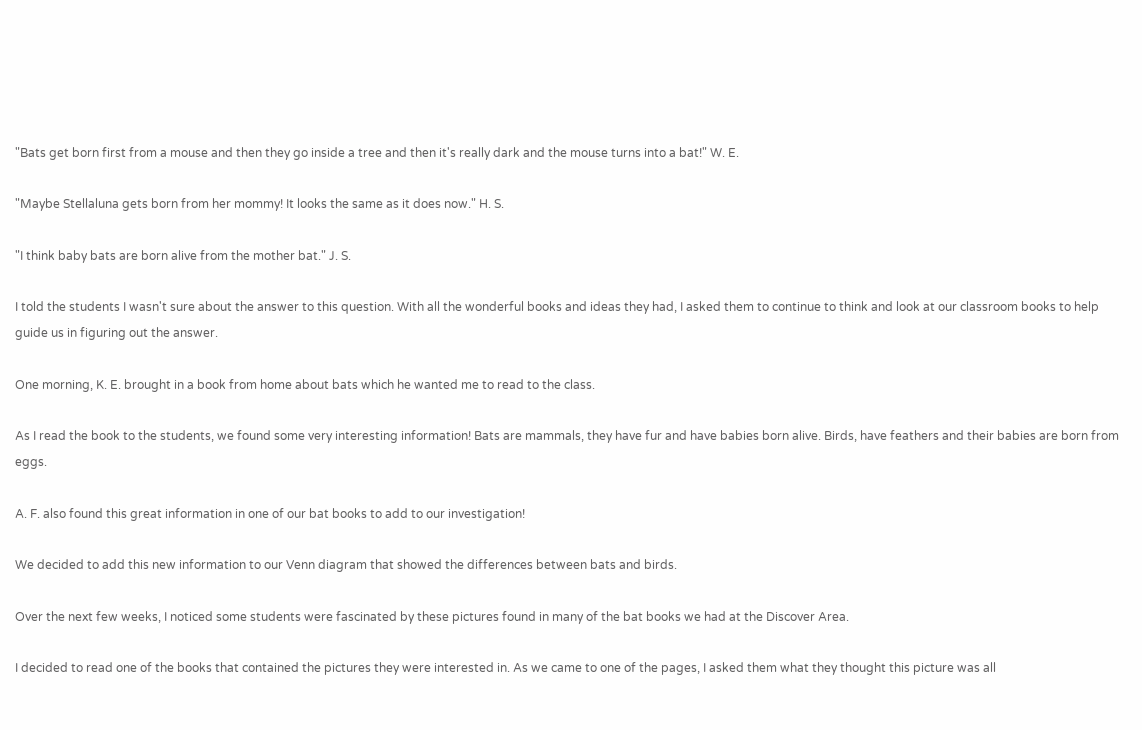"Bats get born first from a mouse and then they go inside a tree and then it's really dark and the mouse turns into a bat!" W. E.

"Maybe Stellaluna gets born from her mommy! It looks the same as it does now." H. S.

"I think baby bats are born alive from the mother bat." J. S.

I told the students I wasn't sure about the answer to this question. With all the wonderful books and ideas they had, I asked them to continue to think and look at our classroom books to help guide us in figuring out the answer.

One morning, K. E. brought in a book from home about bats which he wanted me to read to the class.

As I read the book to the students, we found some very interesting information! Bats are mammals, they have fur and have babies born alive. Birds, have feathers and their babies are born from eggs.

A. F. also found this great information in one of our bat books to add to our investigation!

We decided to add this new information to our Venn diagram that showed the differences between bats and birds.

Over the next few weeks, I noticed some students were fascinated by these pictures found in many of the bat books we had at the Discover Area.

I decided to read one of the books that contained the pictures they were interested in. As we came to one of the pages, I asked them what they thought this picture was all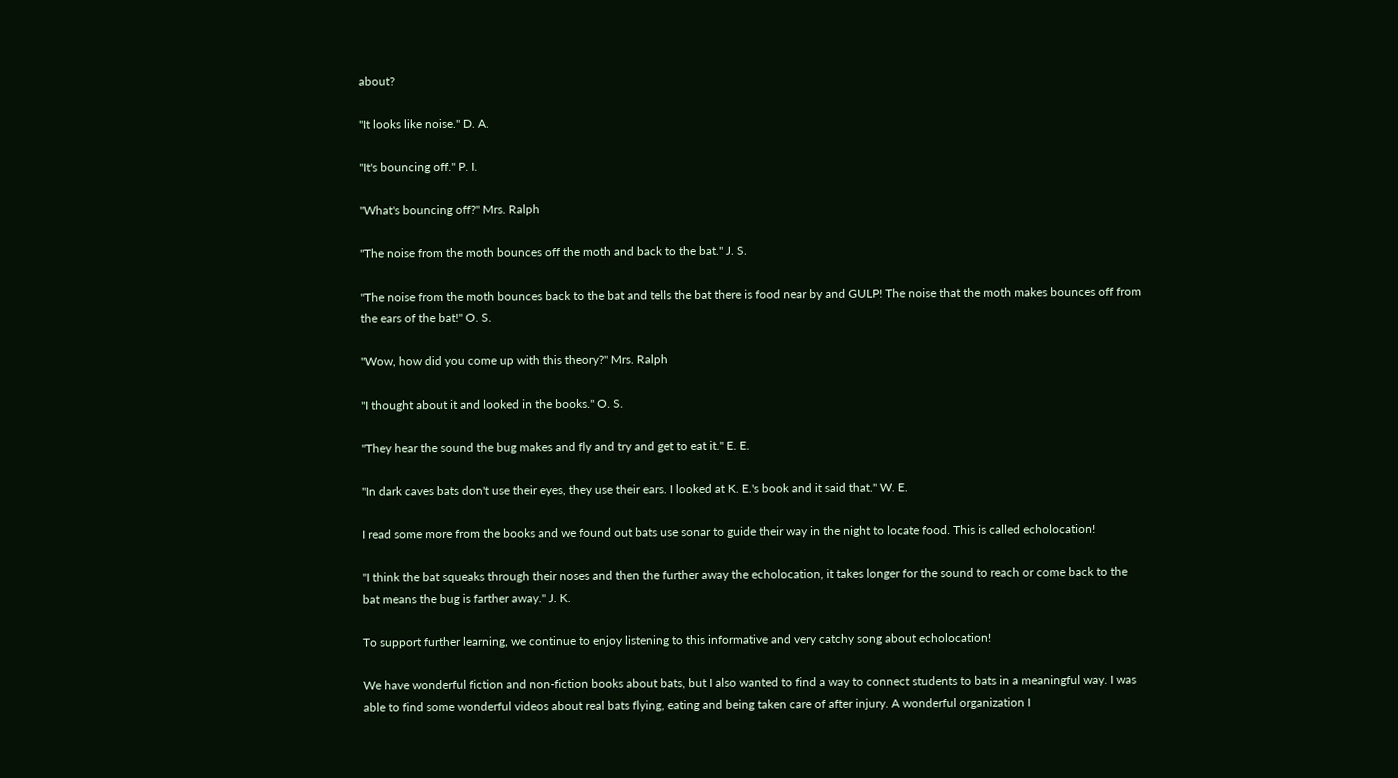about?

"It looks like noise." D. A.

"It's bouncing off." P. I.

"What's bouncing off?" Mrs. Ralph

"The noise from the moth bounces off the moth and back to the bat." J. S.

"The noise from the moth bounces back to the bat and tells the bat there is food near by and GULP! The noise that the moth makes bounces off from the ears of the bat!" O. S.

"Wow, how did you come up with this theory?" Mrs. Ralph

"I thought about it and looked in the books." O. S.

"They hear the sound the bug makes and fly and try and get to eat it." E. E.

"In dark caves bats don't use their eyes, they use their ears. I looked at K. E.'s book and it said that." W. E.

I read some more from the books and we found out bats use sonar to guide their way in the night to locate food. This is called echolocation!

"I think the bat squeaks through their noses and then the further away the echolocation, it takes longer for the sound to reach or come back to the bat means the bug is farther away." J. K.

To support further learning, we continue to enjoy listening to this informative and very catchy song about echolocation!

We have wonderful fiction and non-fiction books about bats, but I also wanted to find a way to connect students to bats in a meaningful way. I was able to find some wonderful videos about real bats flying, eating and being taken care of after injury. A wonderful organization I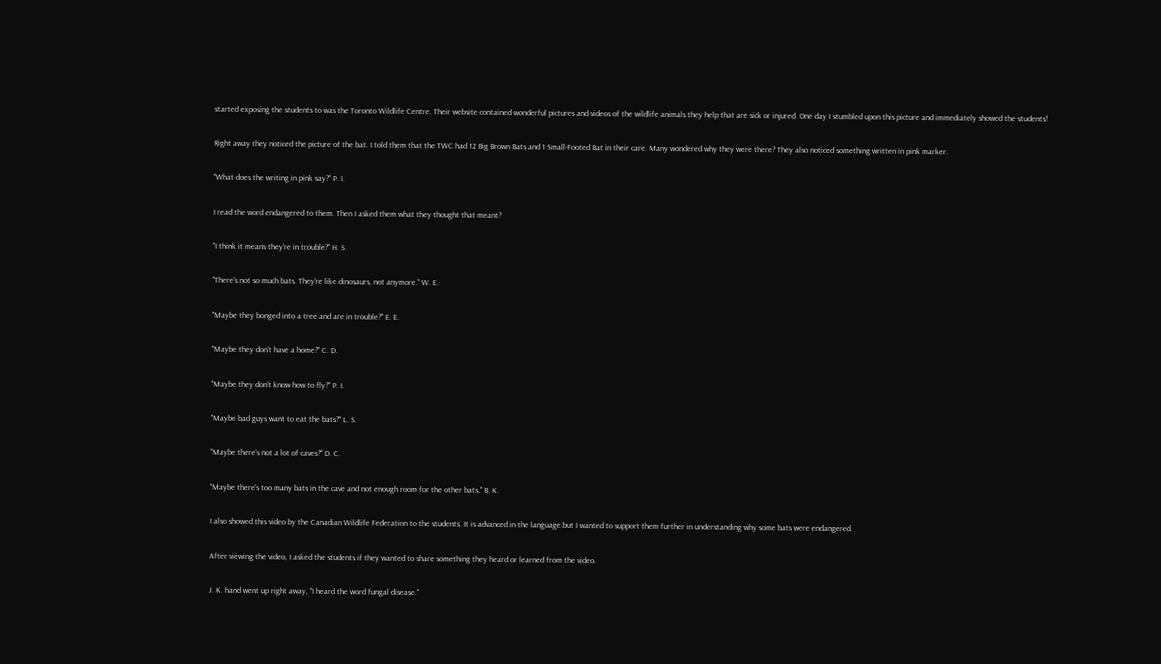started exposing the students to was the Toronto Wildlife Centre. Their website contained wonderful pictures and videos of the wildlife animals they help that are sick or injured. One day I stumbled upon this picture and immediately showed the students!

Right away they noticed the picture of the bat. I told them that the TWC had 12 Big Brown Bats and 1 Small-Footed Bat in their care. Many wondered why they were there? They also noticed something written in pink marker.

"What does the writing in pink say?" P. I.

I read the word endangered to them. Then I asked them what they thought that meant?

"I think it means they're in trouble?" H. S.

"There's not so much bats. They're like dinosaurs, not anymore." W. E.

"Maybe they bonged into a tree and are in trouble?" E. E.

"Maybe they don't have a home?" C. D.

"Maybe they don't know how to fly?" P. I.

"Maybe bad guys want to eat the bats?" L. S.

"Maybe there's not a lot of caves?" D. C.

"Maybe there's too many bats in the cave and not enough room for the other bats." B. K.

I also showed this video by the Canadian Wildlife Federation to the students. It is advanced in the language but I wanted to support them further in understanding why some bats were endangered.

After viewing the video, I asked the students if they wanted to share something they heard or learned from the video.

J. K. hand went up right away, "I heard the word fungal disease."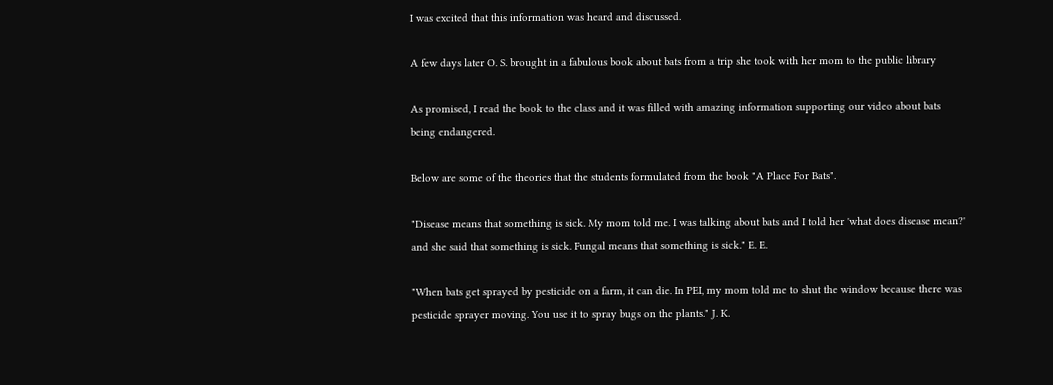I was excited that this information was heard and discussed.

A few days later O. S. brought in a fabulous book about bats from a trip she took with her mom to the public library

As promised, I read the book to the class and it was filled with amazing information supporting our video about bats being endangered.

Below are some of the theories that the students formulated from the book "A Place For Bats".

"Disease means that something is sick. My mom told me. I was talking about bats and I told her 'what does disease mean?' and she said that something is sick. Fungal means that something is sick." E. E.

"When bats get sprayed by pesticide on a farm, it can die. In PEI, my mom told me to shut the window because there was pesticide sprayer moving. You use it to spray bugs on the plants." J. K.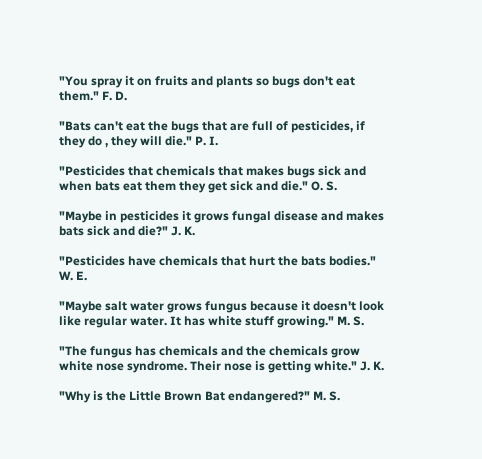"You spray it on fruits and plants so bugs don't eat them." F. D.

"Bats can't eat the bugs that are full of pesticides, if they do , they will die." P. I.

"Pesticides that chemicals that makes bugs sick and when bats eat them they get sick and die." O. S.

"Maybe in pesticides it grows fungal disease and makes bats sick and die?" J. K.

"Pesticides have chemicals that hurt the bats bodies." W. E.

"Maybe salt water grows fungus because it doesn't look like regular water. It has white stuff growing." M. S.

"The fungus has chemicals and the chemicals grow white nose syndrome. Their nose is getting white." J. K.

"Why is the Little Brown Bat endangered?" M. S.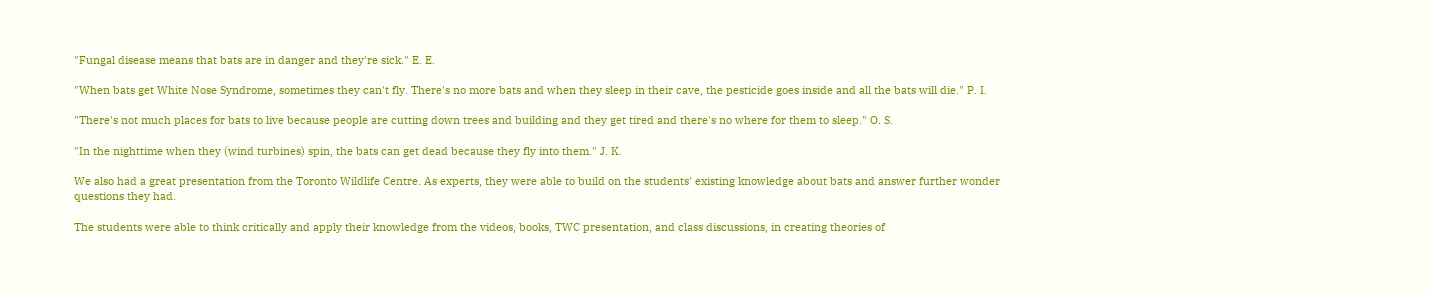"Fungal disease means that bats are in danger and they're sick." E. E.

"When bats get White Nose Syndrome, sometimes they can't fly. There's no more bats and when they sleep in their cave, the pesticide goes inside and all the bats will die." P. I.

"There's not much places for bats to live because people are cutting down trees and building and they get tired and there's no where for them to sleep." O. S.

"In the nighttime when they (wind turbines) spin, the bats can get dead because they fly into them." J. K.

We also had a great presentation from the Toronto Wildlife Centre. As experts, they were able to build on the students' existing knowledge about bats and answer further wonder questions they had.

The students were able to think critically and apply their knowledge from the videos, books, TWC presentation, and class discussions, in creating theories of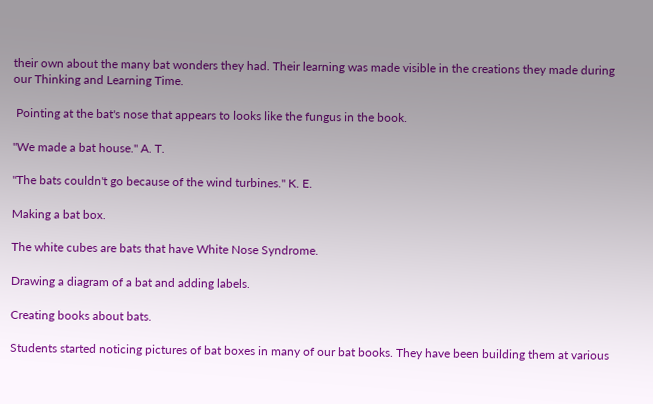their own about the many bat wonders they had. Their learning was made visible in the creations they made during our Thinking and Learning Time.

 Pointing at the bat's nose that appears to looks like the fungus in the book.

"We made a bat house." A. T.

"The bats couldn't go because of the wind turbines." K. E.

Making a bat box.

The white cubes are bats that have White Nose Syndrome.

Drawing a diagram of a bat and adding labels.

Creating books about bats.

Students started noticing pictures of bat boxes in many of our bat books. They have been building them at various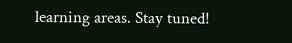learning areas. Stay tuned!